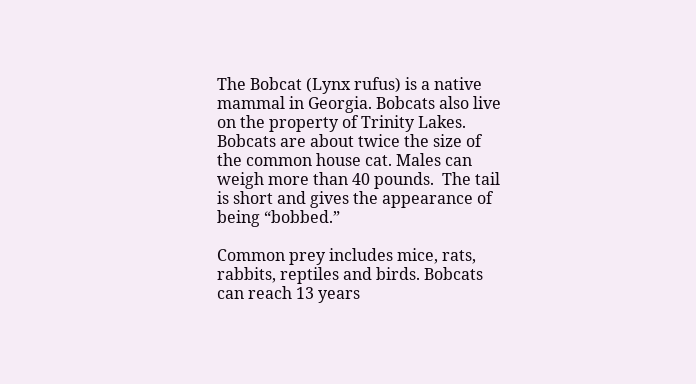The Bobcat (Lynx rufus) is a native mammal in Georgia. Bobcats also live on the property of Trinity Lakes. Bobcats are about twice the size of the common house cat. Males can weigh more than 40 pounds.  The tail is short and gives the appearance of being “bobbed.”

Common prey includes mice, rats, rabbits, reptiles and birds. Bobcats can reach 13 years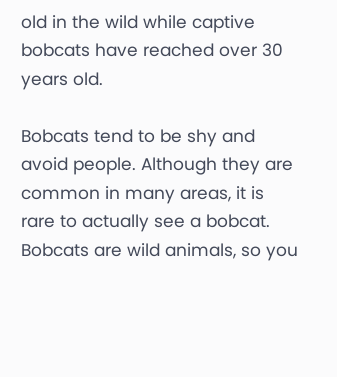old in the wild while captive bobcats have reached over 30 years old.

Bobcats tend to be shy and avoid people. Although they are common in many areas, it is rare to actually see a bobcat. Bobcats are wild animals, so you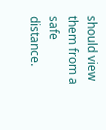should view them from a safe distance.